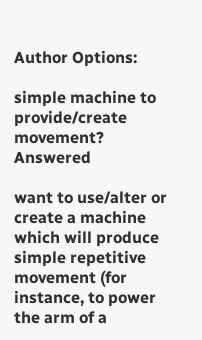Author Options:

simple machine to provide/create movement? Answered

want to use/alter or create a machine which will produce simple repetitive movement (for instance, to power the arm of a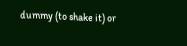dummy (to shake it) or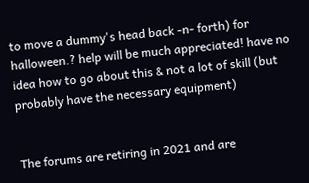to move a dummy's head back -n- forth) for halloween.? help will be much appreciated! have no idea how to go about this & not a lot of skill (but probably have the necessary equipment)


The forums are retiring in 2021 and are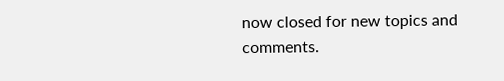now closed for new topics and comments.